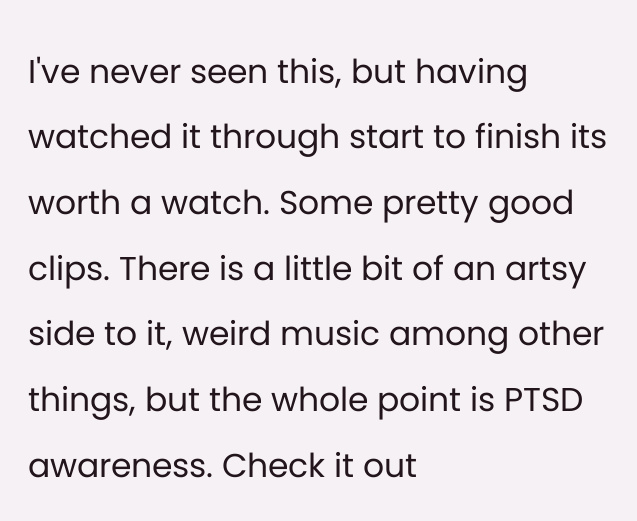I've never seen this, but having watched it through start to finish its worth a watch. Some pretty good clips. There is a little bit of an artsy side to it, weird music among other things, but the whole point is PTSD awareness. Check it out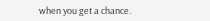when you get a chance.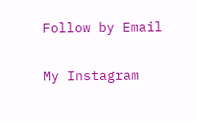Follow by Email

My Instagram